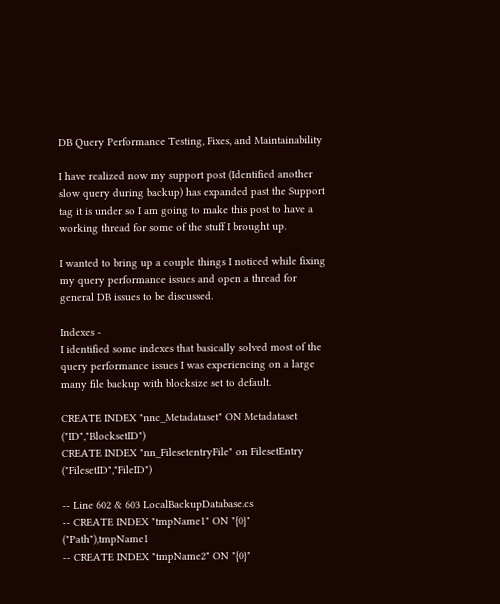DB Query Performance Testing, Fixes, and Maintainability

I have realized now my support post (Identified another slow query during backup) has expanded past the Support tag it is under so I am going to make this post to have a working thread for some of the stuff I brought up.

I wanted to bring up a couple things I noticed while fixing my query performance issues and open a thread for general DB issues to be discussed.

Indexes -
I identified some indexes that basically solved most of the query performance issues I was experiencing on a large many file backup with blocksize set to default.

CREATE INDEX "nnc_Metadataset" ON Metadataset ("ID","BlocksetID")
CREATE INDEX "nn_FilesetentryFile" on FilesetEntry ("FilesetID","FileID")

-- Line 602 & 603 LocalBackupDatabase.cs
-- CREATE INDEX "tmpName1" ON "{0}" ("Path"),tmpName1
-- CREATE INDEX "tmpName2" ON "{0}"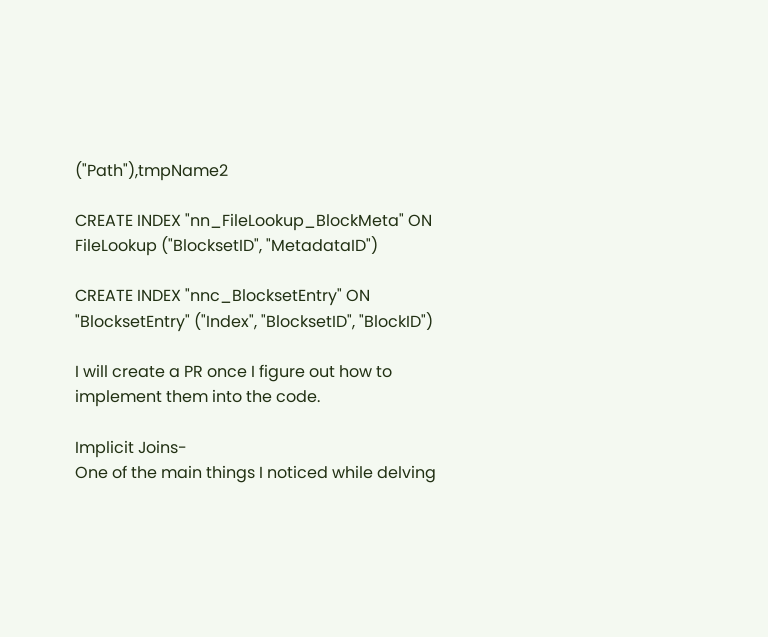("Path"),tmpName2

CREATE INDEX "nn_FileLookup_BlockMeta" ON FileLookup ("BlocksetID", "MetadataID")

CREATE INDEX "nnc_BlocksetEntry" ON "BlocksetEntry" ("Index", "BlocksetID", "BlockID")

I will create a PR once I figure out how to implement them into the code.

Implicit Joins-
One of the main things I noticed while delving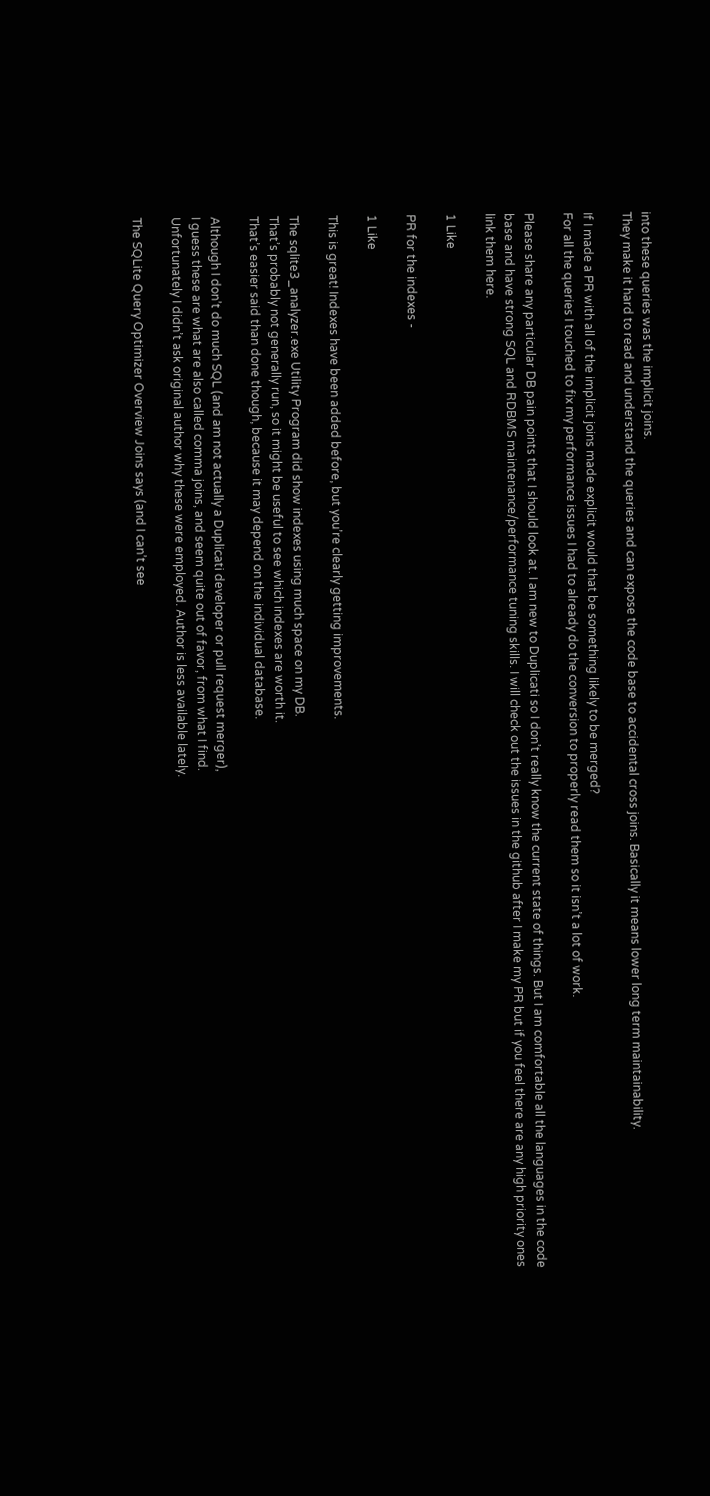into these queries was the implicit joins.
They make it hard to read and understand the queries and can expose the code base to accidental cross joins. Basically it means lower long term maintainability.

If I made a PR with all of the implicit joins made explicit would that be something likely to be merged?
For all the queries I touched to fix my performance issues I had to already do the conversion to properly read them so it isn’t a lot of work.

Please share any particular DB pain points that I should look at. I am new to Duplicati so I don’t really know the current state of things. But I am comfortable all the languages in the code base and have strong SQL and RDBMS maintenance/performance tuning skills. I will check out the issues in the github after I make my PR but if you feel there are any high priority ones link them here.

1 Like

PR for the indexes -

1 Like

This is great! Indexes have been added before, but you’re clearly getting improvements.

The sqlite3_analyzer.exe Utility Program did show indexes using much space on my DB.
That’s probably not generally run, so it might be useful to see which indexes are worth it.
That’s easier said than done though, because it may depend on the individual database.

Although I don’t do much SQL (and am not actually a Duplicati developer or pull request merger),
I guess these are what are also called comma joins, and seem quite out of favor, from what I find.
Unfortunately I didn’t ask original author why these were employed. Author is less available lately.

The SQLite Query Optimizer Overview Joins says (and I can’t see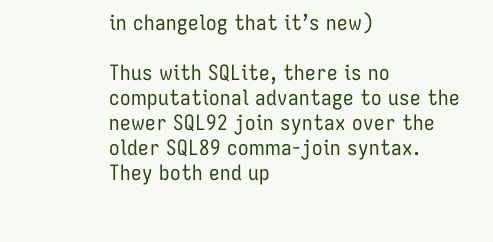in changelog that it’s new)

Thus with SQLite, there is no computational advantage to use the newer SQL92 join syntax over the older SQL89 comma-join syntax. They both end up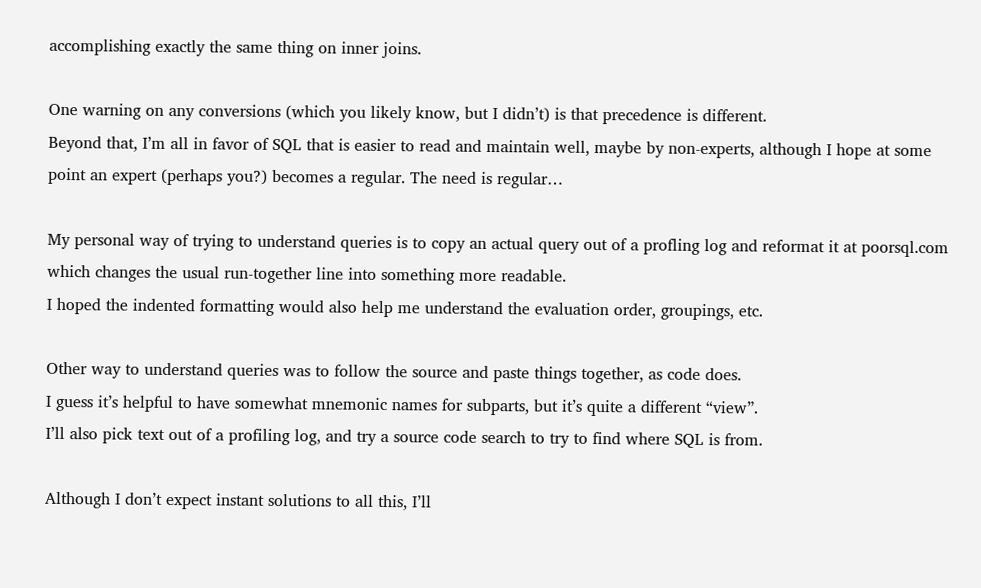accomplishing exactly the same thing on inner joins.

One warning on any conversions (which you likely know, but I didn’t) is that precedence is different.
Beyond that, I’m all in favor of SQL that is easier to read and maintain well, maybe by non-experts, although I hope at some point an expert (perhaps you?) becomes a regular. The need is regular…

My personal way of trying to understand queries is to copy an actual query out of a profling log and reformat it at poorsql.com which changes the usual run-together line into something more readable.
I hoped the indented formatting would also help me understand the evaluation order, groupings, etc.

Other way to understand queries was to follow the source and paste things together, as code does.
I guess it’s helpful to have somewhat mnemonic names for subparts, but it’s quite a different “view”.
I’ll also pick text out of a profiling log, and try a source code search to try to find where SQL is from.

Although I don’t expect instant solutions to all this, I’ll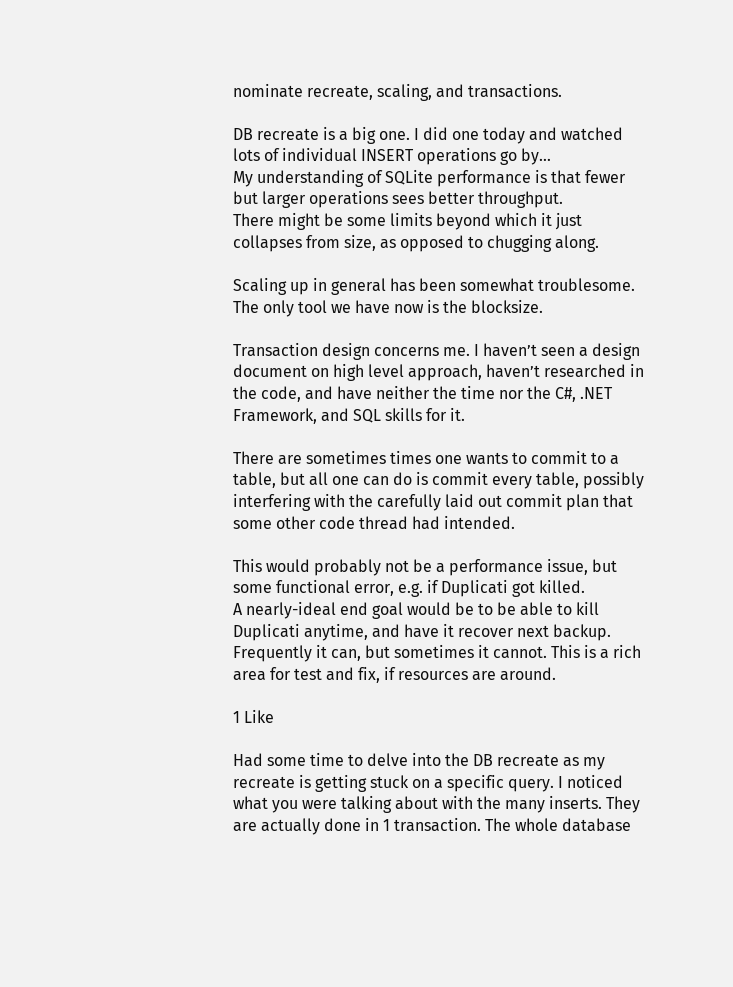nominate recreate, scaling, and transactions.

DB recreate is a big one. I did one today and watched lots of individual INSERT operations go by…
My understanding of SQLite performance is that fewer but larger operations sees better throughput.
There might be some limits beyond which it just collapses from size, as opposed to chugging along.

Scaling up in general has been somewhat troublesome. The only tool we have now is the blocksize.

Transaction design concerns me. I haven’t seen a design document on high level approach, haven’t researched in the code, and have neither the time nor the C#, .NET Framework, and SQL skills for it.

There are sometimes times one wants to commit to a table, but all one can do is commit every table, possibly interfering with the carefully laid out commit plan that some other code thread had intended.

This would probably not be a performance issue, but some functional error, e.g. if Duplicati got killed.
A nearly-ideal end goal would be to be able to kill Duplicati anytime, and have it recover next backup.
Frequently it can, but sometimes it cannot. This is a rich area for test and fix, if resources are around.

1 Like

Had some time to delve into the DB recreate as my recreate is getting stuck on a specific query. I noticed what you were talking about with the many inserts. They are actually done in 1 transaction. The whole database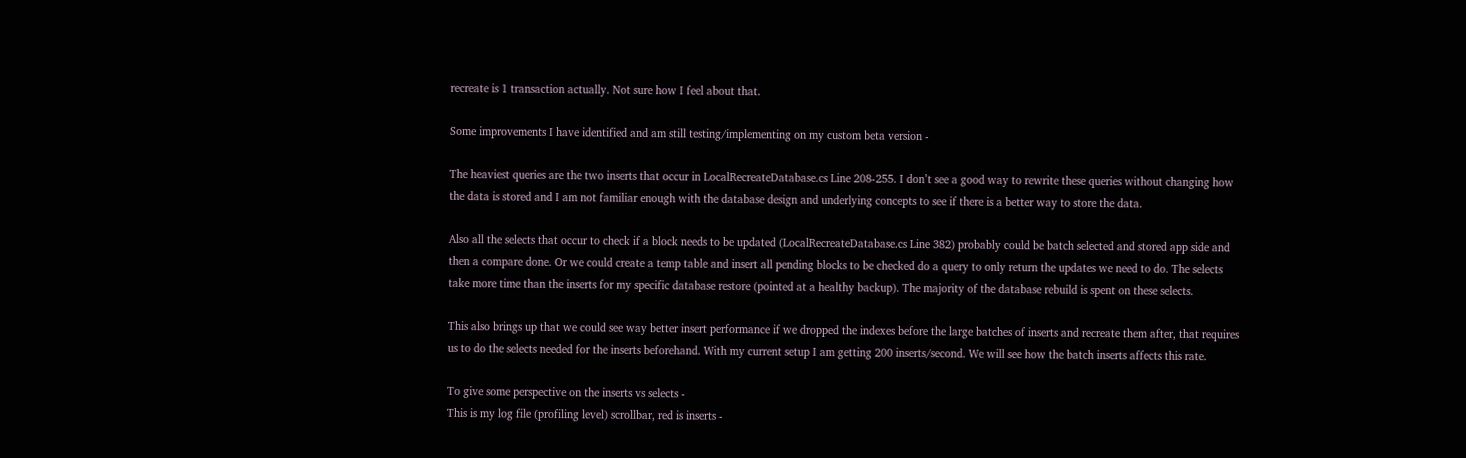recreate is 1 transaction actually. Not sure how I feel about that.

Some improvements I have identified and am still testing/implementing on my custom beta version -

The heaviest queries are the two inserts that occur in LocalRecreateDatabase.cs Line 208-255. I don’t see a good way to rewrite these queries without changing how the data is stored and I am not familiar enough with the database design and underlying concepts to see if there is a better way to store the data.

Also all the selects that occur to check if a block needs to be updated (LocalRecreateDatabase.cs Line 382) probably could be batch selected and stored app side and then a compare done. Or we could create a temp table and insert all pending blocks to be checked do a query to only return the updates we need to do. The selects take more time than the inserts for my specific database restore (pointed at a healthy backup). The majority of the database rebuild is spent on these selects.

This also brings up that we could see way better insert performance if we dropped the indexes before the large batches of inserts and recreate them after, that requires us to do the selects needed for the inserts beforehand. With my current setup I am getting 200 inserts/second. We will see how the batch inserts affects this rate.

To give some perspective on the inserts vs selects -
This is my log file (profiling level) scrollbar, red is inserts -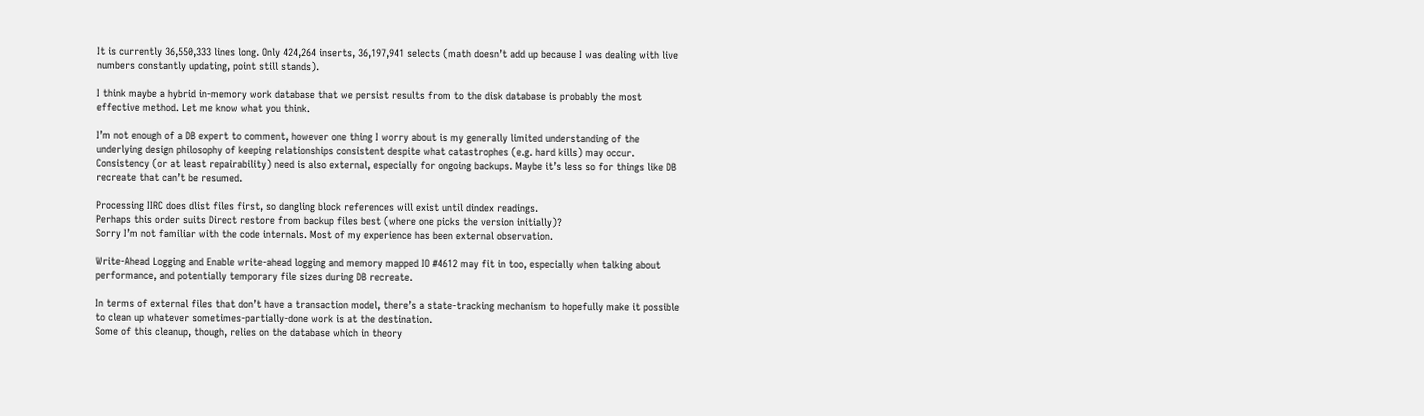It is currently 36,550,333 lines long. Only 424,264 inserts, 36,197,941 selects (math doesn’t add up because I was dealing with live numbers constantly updating, point still stands).

I think maybe a hybrid in-memory work database that we persist results from to the disk database is probably the most effective method. Let me know what you think.

I’m not enough of a DB expert to comment, however one thing I worry about is my generally limited understanding of the underlying design philosophy of keeping relationships consistent despite what catastrophes (e.g. hard kills) may occur. Consistency (or at least repairability) need is also external, especially for ongoing backups. Maybe it’s less so for things like DB recreate that can’t be resumed.

Processing IIRC does dlist files first, so dangling block references will exist until dindex readings.
Perhaps this order suits Direct restore from backup files best (where one picks the version initially)?
Sorry I’m not familiar with the code internals. Most of my experience has been external observation.

Write-Ahead Logging and Enable write-ahead logging and memory mapped IO #4612 may fit in too, especially when talking about performance, and potentially temporary file sizes during DB recreate.

In terms of external files that don’t have a transaction model, there’s a state-tracking mechanism to hopefully make it possible to clean up whatever sometimes-partially-done work is at the destination.
Some of this cleanup, though, relies on the database which in theory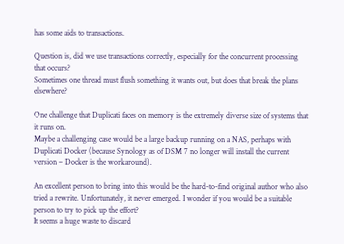has some aids to transactions.

Question is, did we use transactions correctly, especially for the concurrent processing that occurs?
Sometimes one thread must flush something it wants out, but does that break the plans elsewhere?

One challenge that Duplicati faces on memory is the extremely diverse size of systems that it runs on.
Maybe a challenging case would be a large backup running on a NAS, perhaps with Duplicati Docker (because Synology as of DSM 7 no longer will install the current version – Docker is the workaround).

An excellent person to bring into this would be the hard-to-find original author who also tried a rewrite. Unfortunately, it never emerged. I wonder if you would be a suitable person to try to pick up the effort?
It seems a huge waste to discard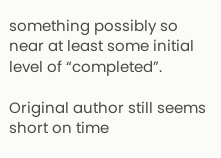something possibly so near at least some initial level of “completed”.

Original author still seems short on time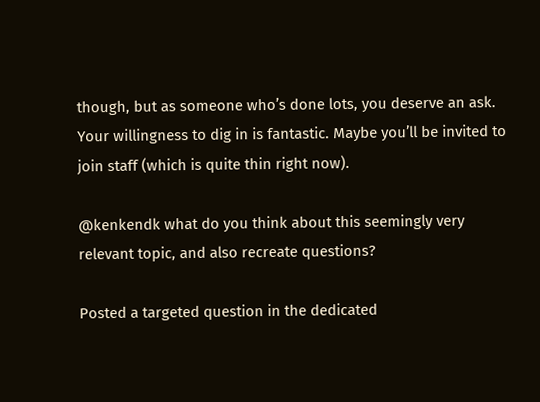though, but as someone who’s done lots, you deserve an ask. Your willingness to dig in is fantastic. Maybe you’ll be invited to join staff (which is quite thin right now).

@kenkendk what do you think about this seemingly very relevant topic, and also recreate questions?

Posted a targeted question in the dedicated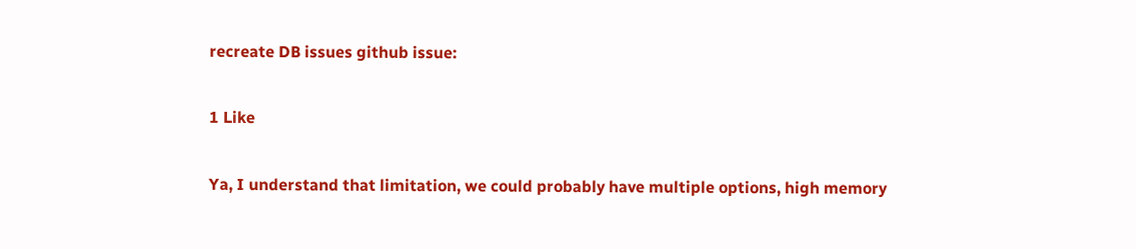recreate DB issues github issue:

1 Like

Ya, I understand that limitation, we could probably have multiple options, high memory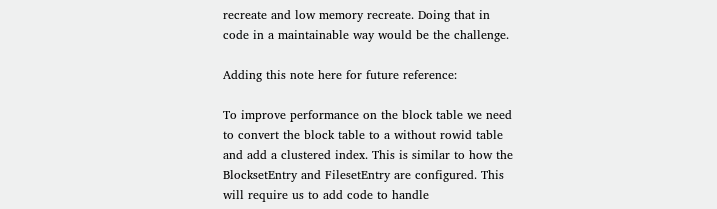recreate and low memory recreate. Doing that in code in a maintainable way would be the challenge.

Adding this note here for future reference:

To improve performance on the block table we need to convert the block table to a without rowid table and add a clustered index. This is similar to how the BlocksetEntry and FilesetEntry are configured. This will require us to add code to handle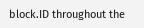block.ID throughout the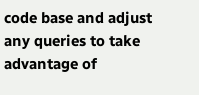code base and adjust any queries to take advantage of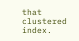that clustered index.